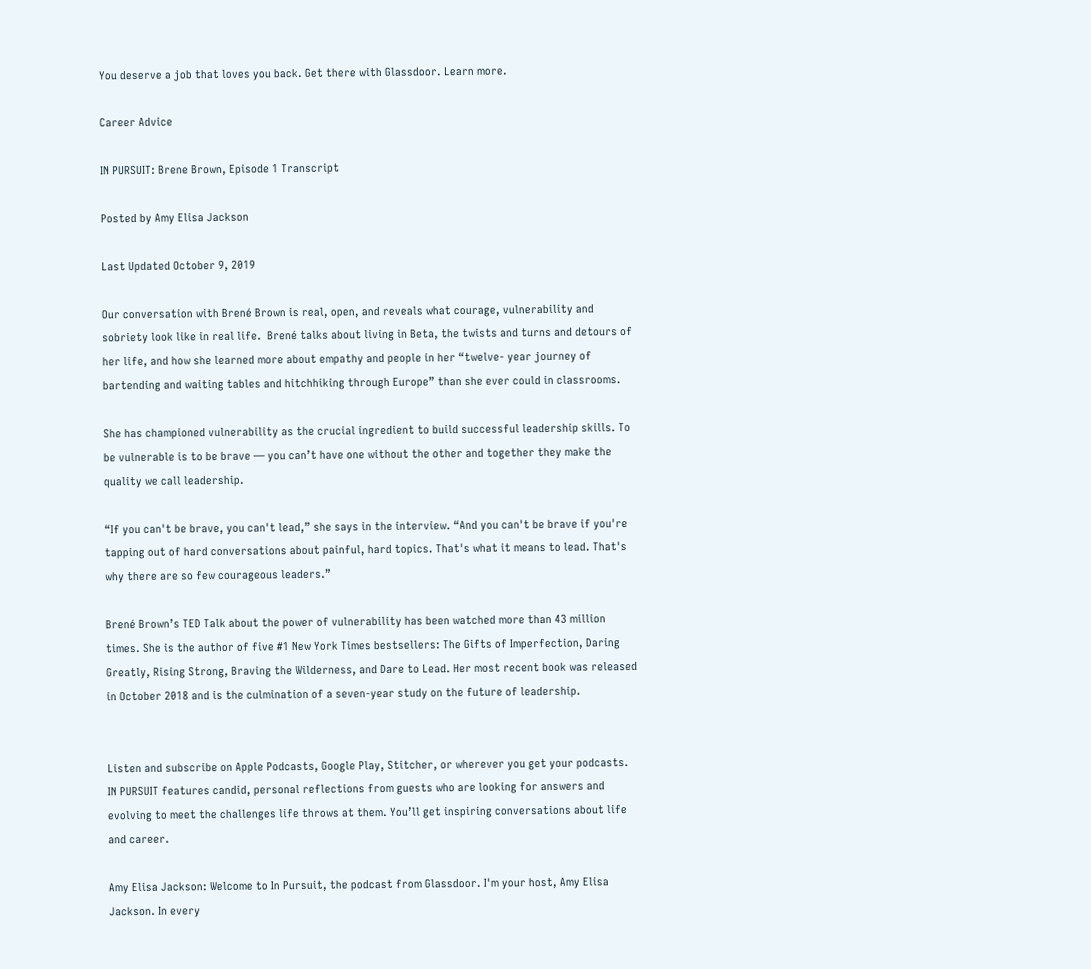You deserve a job that loves you back. Get there with Glassdoor. Learn more.

Career Advice

IN PURSUIT: Brene Brown, Episode 1 Transcript

Posted by Amy Elisa Jackson

Last Updated October 9, 2019

Our conversation with Brené Brown is real, open, and reveals what courage, vulnerability and sobriety look like in real life.  Brené talks about living in Beta, the twists and turns and detours of her life, and how she learned more about empathy and people in her “twelve- year journey of bartending and waiting tables and hitchhiking through Europe” than she ever could in classrooms.

She has championed vulnerability as the crucial ingredient to build successful leadership skills. To be vulnerable is to be brave — you can’t have one without the other and together they make the quality we call leadership.

“If you can't be brave, you can't lead,” she says in the interview. “And you can't be brave if you're tapping out of hard conversations about painful, hard topics. That's what it means to lead. That's why there are so few courageous leaders.”

Brené Brown’s TED Talk about the power of vulnerability has been watched more than 43 million times. She is the author of five #1 New York Times bestsellers: The Gifts of Imperfection, Daring Greatly, Rising Strong, Braving the Wilderness, and Dare to Lead. Her most recent book was released in October 2018 and is the culmination of a seven-year study on the future of leadership.


Listen and subscribe on Apple Podcasts, Google Play, Stitcher, or wherever you get your podcasts.  IN PURSUIT features candid, personal reflections from guests who are looking for answers and evolving to meet the challenges life throws at them. You’ll get inspiring conversations about life and career.

Amy Elisa Jackson: Welcome to In Pursuit, the podcast from Glassdoor. I'm your host, Amy Elisa Jackson. In every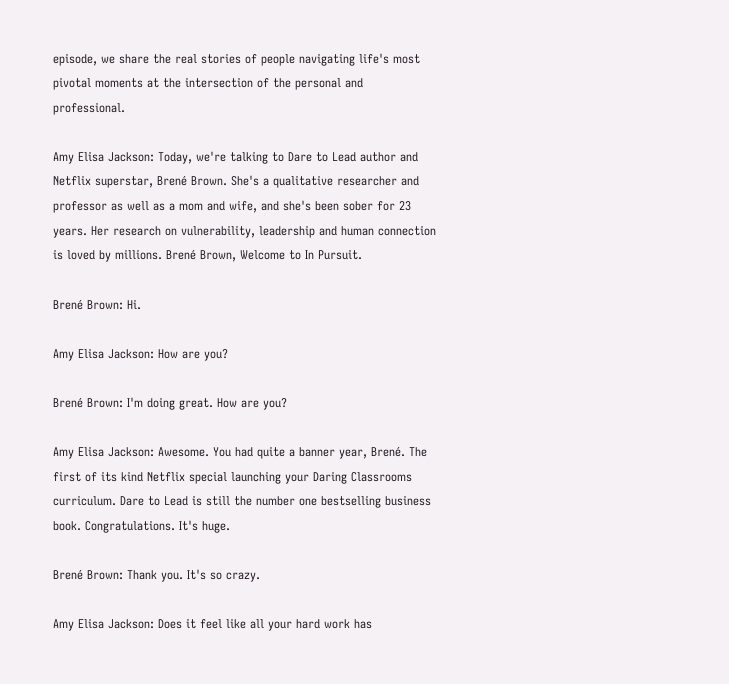episode, we share the real stories of people navigating life's most pivotal moments at the intersection of the personal and professional.

Amy Elisa Jackson: Today, we're talking to Dare to Lead author and Netflix superstar, Brené Brown. She's a qualitative researcher and professor as well as a mom and wife, and she's been sober for 23 years. Her research on vulnerability, leadership and human connection is loved by millions. Brené Brown, Welcome to In Pursuit.

Brené Brown: Hi.

Amy Elisa Jackson: How are you?

Brené Brown: I'm doing great. How are you?

Amy Elisa Jackson: Awesome. You had quite a banner year, Brené. The first of its kind Netflix special launching your Daring Classrooms curriculum. Dare to Lead is still the number one bestselling business book. Congratulations. It's huge.

Brené Brown: Thank you. It's so crazy.

Amy Elisa Jackson: Does it feel like all your hard work has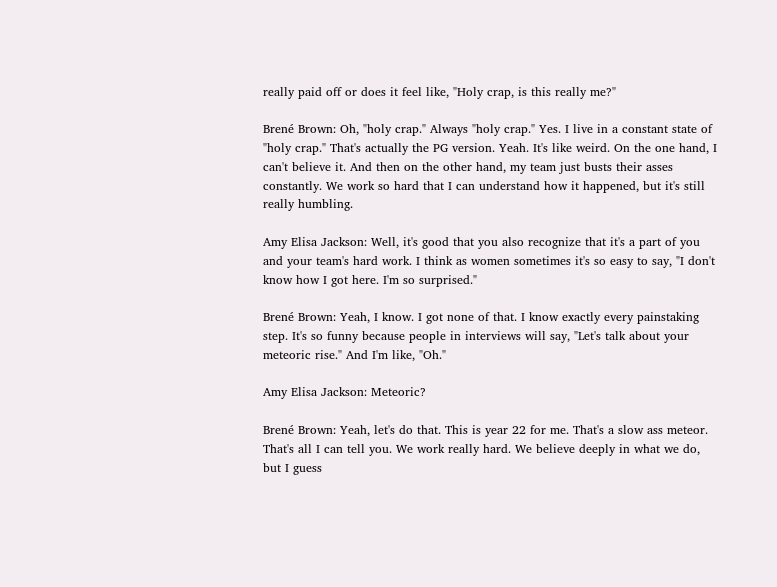really paid off or does it feel like, "Holy crap, is this really me?"

Brené Brown: Oh, "holy crap." Always "holy crap." Yes. I live in a constant state of "holy crap." That's actually the PG version. Yeah. It's like weird. On the one hand, I can't believe it. And then on the other hand, my team just busts their asses constantly. We work so hard that I can understand how it happened, but it's still really humbling.

Amy Elisa Jackson: Well, it's good that you also recognize that it's a part of you and your team's hard work. I think as women sometimes it's so easy to say, "I don't know how I got here. I'm so surprised."

Brené Brown: Yeah, I know. I got none of that. I know exactly every painstaking step. It's so funny because people in interviews will say, "Let's talk about your meteoric rise." And I'm like, "Oh."

Amy Elisa Jackson: Meteoric?

Brené Brown: Yeah, let's do that. This is year 22 for me. That's a slow ass meteor. That's all I can tell you. We work really hard. We believe deeply in what we do, but I guess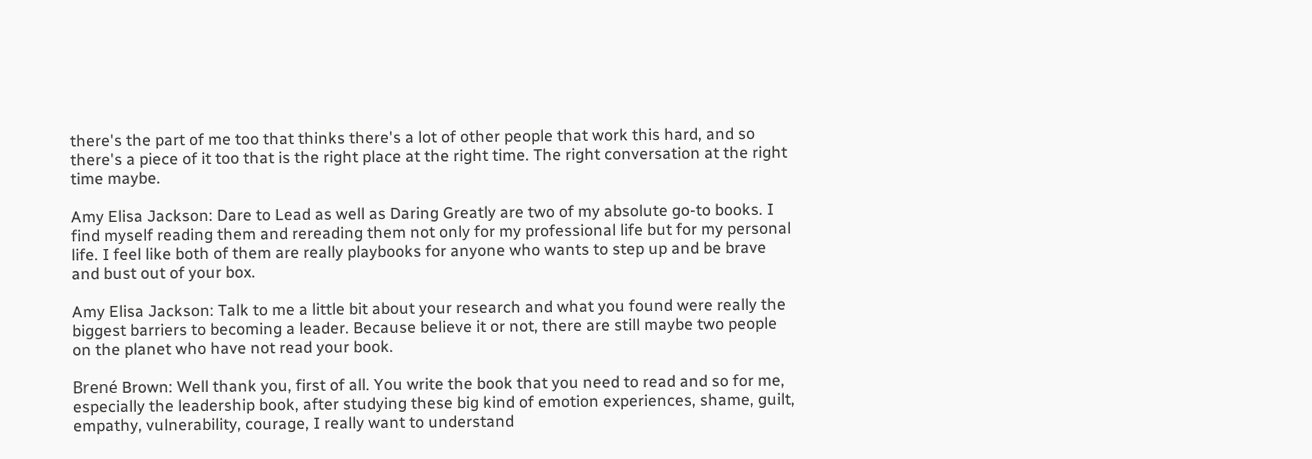there's the part of me too that thinks there's a lot of other people that work this hard, and so there's a piece of it too that is the right place at the right time. The right conversation at the right time maybe.

Amy Elisa Jackson: Dare to Lead as well as Daring Greatly are two of my absolute go-to books. I find myself reading them and rereading them not only for my professional life but for my personal life. I feel like both of them are really playbooks for anyone who wants to step up and be brave and bust out of your box.

Amy Elisa Jackson: Talk to me a little bit about your research and what you found were really the biggest barriers to becoming a leader. Because believe it or not, there are still maybe two people on the planet who have not read your book.

Brené Brown: Well thank you, first of all. You write the book that you need to read and so for me, especially the leadership book, after studying these big kind of emotion experiences, shame, guilt, empathy, vulnerability, courage, I really want to understand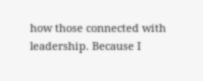how those connected with leadership. Because I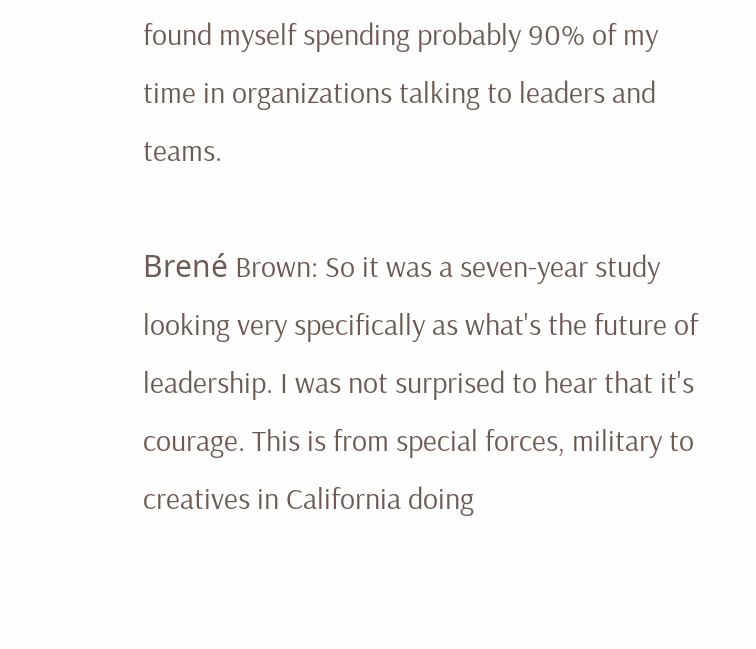found myself spending probably 90% of my time in organizations talking to leaders and teams.

Brené Brown: So it was a seven-year study looking very specifically as what's the future of leadership. I was not surprised to hear that it's courage. This is from special forces, military to creatives in California doing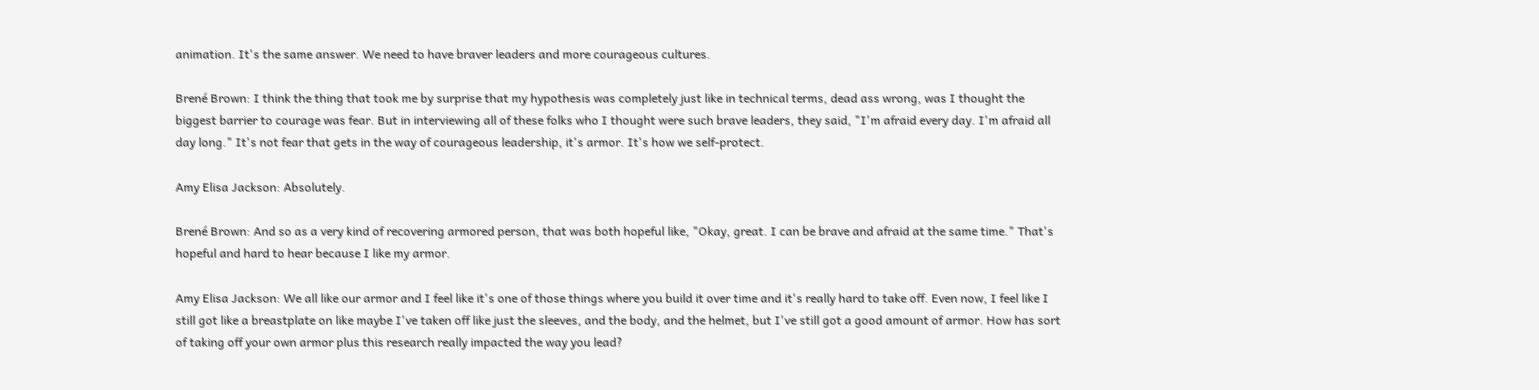animation. It's the same answer. We need to have braver leaders and more courageous cultures.

Brené Brown: I think the thing that took me by surprise that my hypothesis was completely just like in technical terms, dead ass wrong, was I thought the biggest barrier to courage was fear. But in interviewing all of these folks who I thought were such brave leaders, they said, "I'm afraid every day. I'm afraid all day long." It's not fear that gets in the way of courageous leadership, it's armor. It's how we self-protect.

Amy Elisa Jackson: Absolutely.

Brené Brown: And so as a very kind of recovering armored person, that was both hopeful like, "Okay, great. I can be brave and afraid at the same time." That's hopeful and hard to hear because I like my armor.

Amy Elisa Jackson: We all like our armor and I feel like it's one of those things where you build it over time and it's really hard to take off. Even now, I feel like I still got like a breastplate on like maybe I've taken off like just the sleeves, and the body, and the helmet, but I've still got a good amount of armor. How has sort of taking off your own armor plus this research really impacted the way you lead?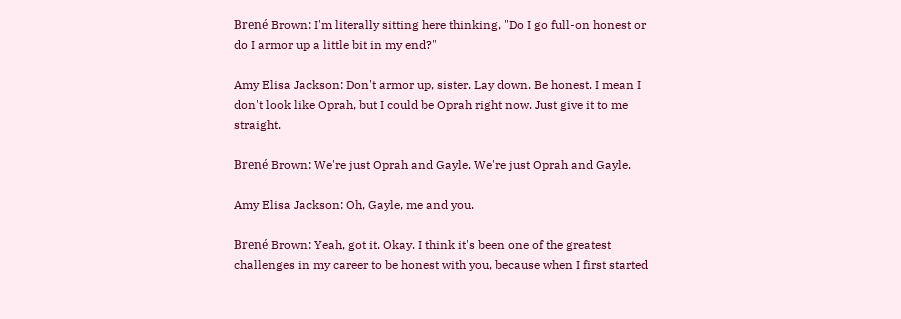Brené Brown: I'm literally sitting here thinking, "Do I go full-on honest or do I armor up a little bit in my end?"

Amy Elisa Jackson: Don't armor up, sister. Lay down. Be honest. I mean I don't look like Oprah, but I could be Oprah right now. Just give it to me straight.

Brené Brown: We're just Oprah and Gayle. We're just Oprah and Gayle.

Amy Elisa Jackson: Oh, Gayle, me and you.

Brené Brown: Yeah, got it. Okay. I think it's been one of the greatest challenges in my career to be honest with you, because when I first started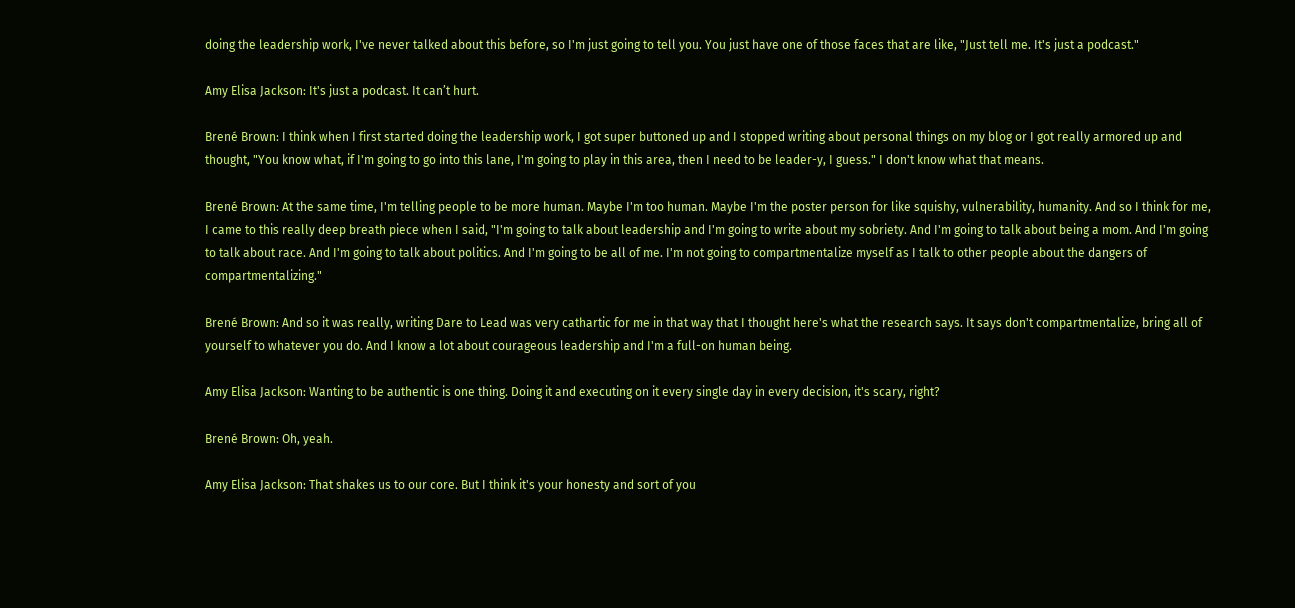doing the leadership work, I've never talked about this before, so I'm just going to tell you. You just have one of those faces that are like, "Just tell me. It's just a podcast."

Amy Elisa Jackson: It's just a podcast. It can’t hurt.

Brené Brown: I think when I first started doing the leadership work, I got super buttoned up and I stopped writing about personal things on my blog or I got really armored up and thought, "You know what, if I'm going to go into this lane, I'm going to play in this area, then I need to be leader-y, I guess." I don't know what that means.

Brené Brown: At the same time, I'm telling people to be more human. Maybe I'm too human. Maybe I'm the poster person for like squishy, vulnerability, humanity. And so I think for me, I came to this really deep breath piece when I said, "I'm going to talk about leadership and I'm going to write about my sobriety. And I'm going to talk about being a mom. And I'm going to talk about race. And I'm going to talk about politics. And I'm going to be all of me. I'm not going to compartmentalize myself as I talk to other people about the dangers of compartmentalizing."

Brené Brown: And so it was really, writing Dare to Lead was very cathartic for me in that way that I thought here's what the research says. It says don't compartmentalize, bring all of yourself to whatever you do. And I know a lot about courageous leadership and I'm a full-on human being.

Amy Elisa Jackson: Wanting to be authentic is one thing. Doing it and executing on it every single day in every decision, it's scary, right?

Brené Brown: Oh, yeah.

Amy Elisa Jackson: That shakes us to our core. But I think it's your honesty and sort of you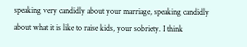speaking very candidly about your marriage, speaking candidly about what it is like to raise kids, your sobriety. I think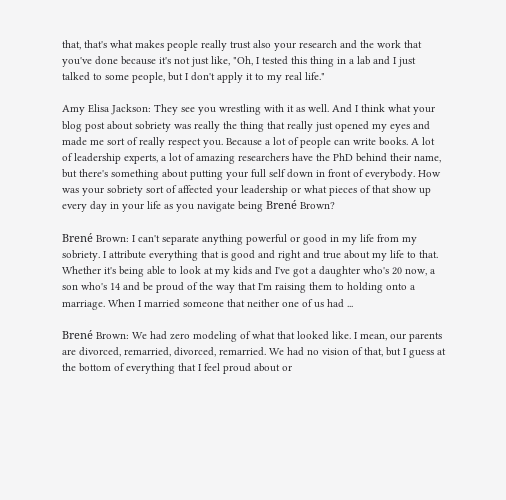that, that's what makes people really trust also your research and the work that you've done because it's not just like, "Oh, I tested this thing in a lab and I just talked to some people, but I don't apply it to my real life."

Amy Elisa Jackson: They see you wrestling with it as well. And I think what your blog post about sobriety was really the thing that really just opened my eyes and made me sort of really respect you. Because a lot of people can write books. A lot of leadership experts, a lot of amazing researchers have the PhD behind their name, but there's something about putting your full self down in front of everybody. How was your sobriety sort of affected your leadership or what pieces of that show up every day in your life as you navigate being Brené Brown?

Brené Brown: I can't separate anything powerful or good in my life from my sobriety. I attribute everything that is good and right and true about my life to that. Whether it's being able to look at my kids and I've got a daughter who's 20 now, a son who's 14 and be proud of the way that I'm raising them to holding onto a marriage. When I married someone that neither one of us had ...

Brené Brown: We had zero modeling of what that looked like. I mean, our parents are divorced, remarried, divorced, remarried. We had no vision of that, but I guess at the bottom of everything that I feel proud about or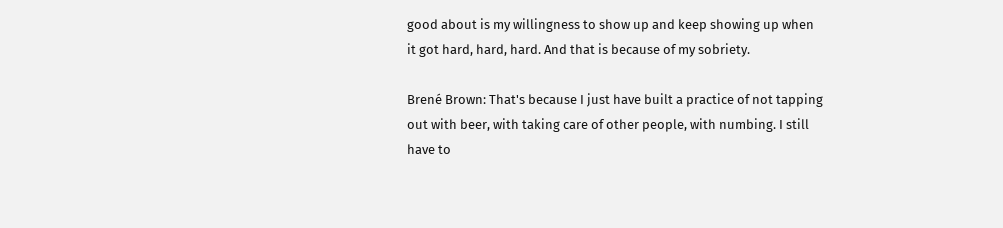good about is my willingness to show up and keep showing up when it got hard, hard, hard. And that is because of my sobriety.

Brené Brown: That's because I just have built a practice of not tapping out with beer, with taking care of other people, with numbing. I still have to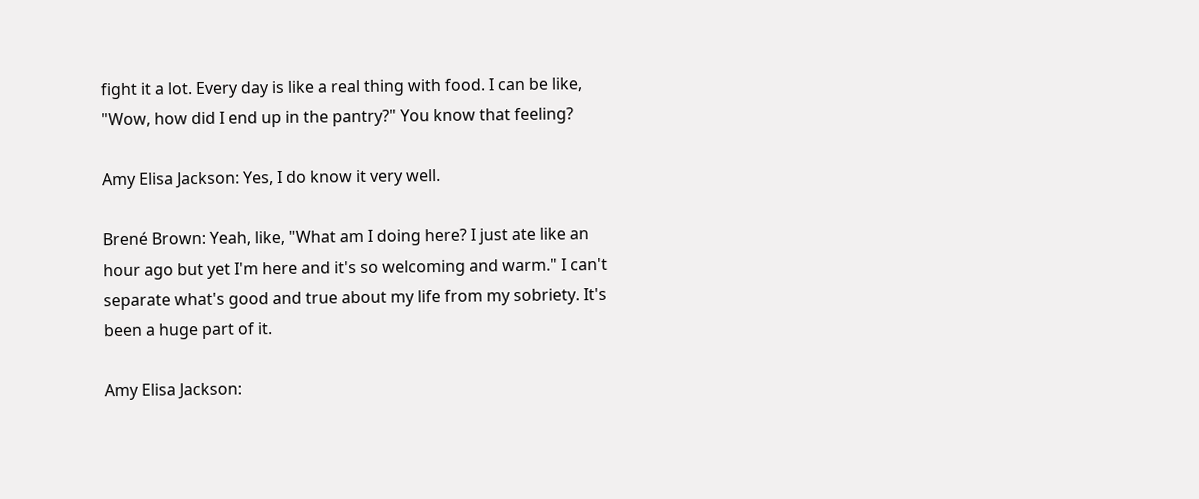fight it a lot. Every day is like a real thing with food. I can be like, "Wow, how did I end up in the pantry?" You know that feeling?

Amy Elisa Jackson: Yes, I do know it very well.

Brené Brown: Yeah, like, "What am I doing here? I just ate like an hour ago but yet I'm here and it's so welcoming and warm." I can't separate what's good and true about my life from my sobriety. It's been a huge part of it.

Amy Elisa Jackson: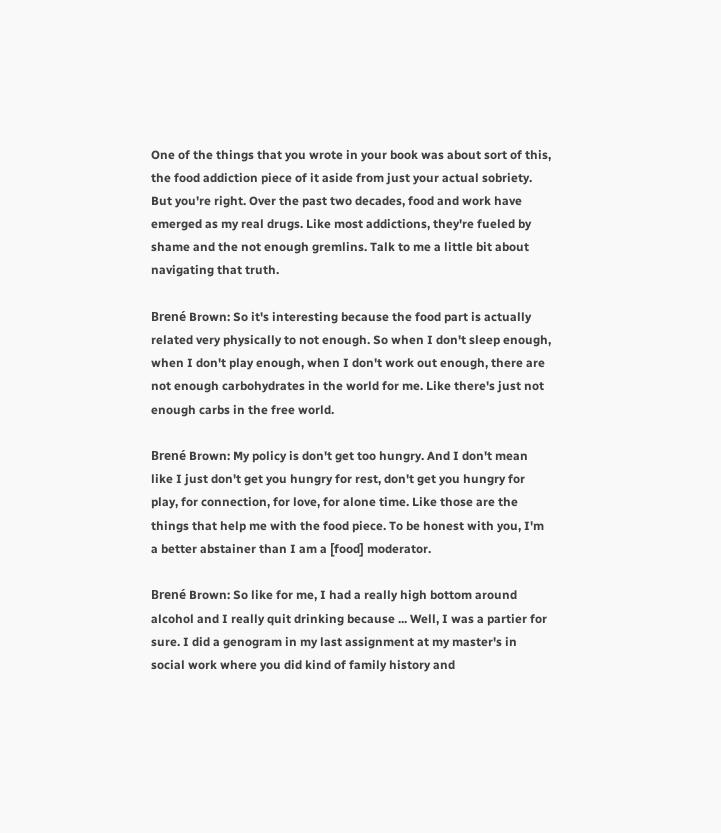One of the things that you wrote in your book was about sort of this, the food addiction piece of it aside from just your actual sobriety. But you're right. Over the past two decades, food and work have emerged as my real drugs. Like most addictions, they're fueled by shame and the not enough gremlins. Talk to me a little bit about navigating that truth.

Brené Brown: So it's interesting because the food part is actually related very physically to not enough. So when I don't sleep enough, when I don't play enough, when I don't work out enough, there are not enough carbohydrates in the world for me. Like there's just not enough carbs in the free world.

Brené Brown: My policy is don't get too hungry. And I don't mean like I just don't get you hungry for rest, don't get you hungry for play, for connection, for love, for alone time. Like those are the things that help me with the food piece. To be honest with you, I'm a better abstainer than I am a [food] moderator.

Brené Brown: So like for me, I had a really high bottom around alcohol and I really quit drinking because ... Well, I was a partier for sure. I did a genogram in my last assignment at my master's in social work where you did kind of family history and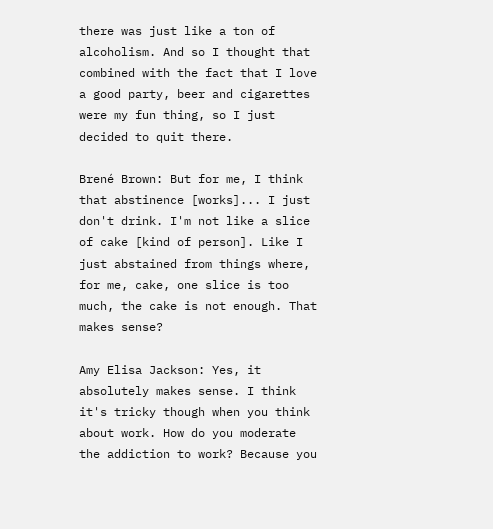there was just like a ton of alcoholism. And so I thought that combined with the fact that I love a good party, beer and cigarettes were my fun thing, so I just decided to quit there.

Brené Brown: But for me, I think that abstinence [works]... I just don't drink. I'm not like a slice of cake [kind of person]. Like I just abstained from things where, for me, cake, one slice is too much, the cake is not enough. That makes sense?

Amy Elisa Jackson: Yes, it absolutely makes sense. I think it's tricky though when you think about work. How do you moderate the addiction to work? Because you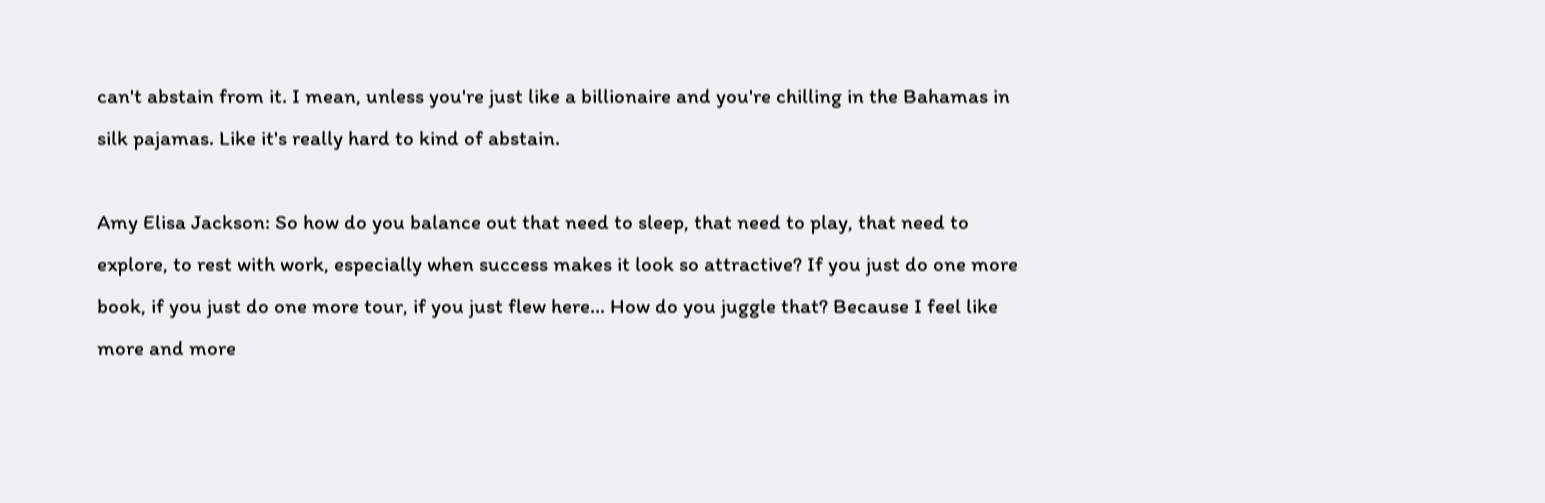can't abstain from it. I mean, unless you're just like a billionaire and you're chilling in the Bahamas in silk pajamas. Like it's really hard to kind of abstain.

Amy Elisa Jackson: So how do you balance out that need to sleep, that need to play, that need to explore, to rest with work, especially when success makes it look so attractive? If you just do one more book, if you just do one more tour, if you just flew here... How do you juggle that? Because I feel like more and more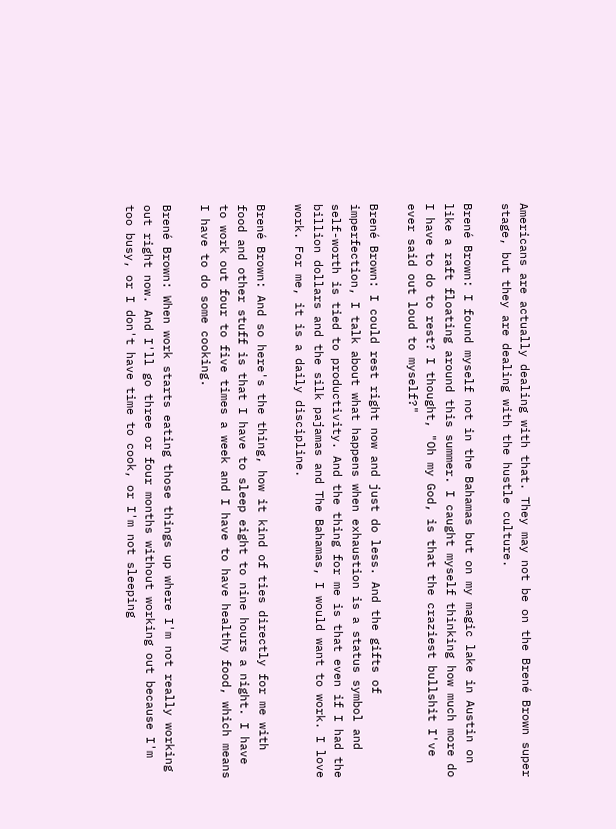Americans are actually dealing with that. They may not be on the Brené Brown super stage, but they are dealing with the hustle culture.

Brené Brown: I found myself not in the Bahamas but on my magic lake in Austin on like a raft floating around this summer. I caught myself thinking how much more do I have to do to rest? I thought, "Oh my God, is that the craziest bullshit I've ever said out loud to myself?"

Brené Brown: I could rest right now and just do less. And the gifts of imperfection, I talk about what happens when exhaustion is a status symbol and self-worth is tied to productivity. And the thing for me is that even if I had the billion dollars and the silk pajamas and The Bahamas, I would want to work. I love work. For me, it is a daily discipline.

Brené Brown: And so here's the thing, how it kind of ties directly for me with food and other stuff is that I have to sleep eight to nine hours a night. I have to work out four to five times a week and I have to have healthy food, which means I have to do some cooking.

Brené Brown: When work starts eating those things up where I'm not really working out right now. And I'll go three or four months without working out because I'm too busy, or I don't have time to cook, or I'm not sleeping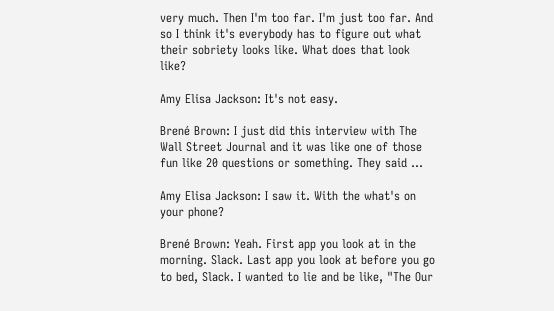very much. Then I'm too far. I'm just too far. And so I think it's everybody has to figure out what their sobriety looks like. What does that look like?

Amy Elisa Jackson: It's not easy.

Brené Brown: I just did this interview with The Wall Street Journal and it was like one of those fun like 20 questions or something. They said ...

Amy Elisa Jackson: I saw it. With the what's on your phone?

Brené Brown: Yeah. First app you look at in the morning. Slack. Last app you look at before you go to bed, Slack. I wanted to lie and be like, "The Our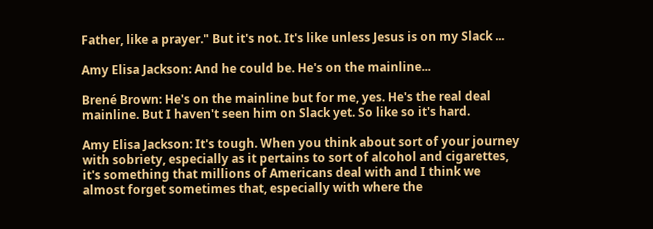Father, like a prayer." But it's not. It's like unless Jesus is on my Slack ...

Amy Elisa Jackson: And he could be. He's on the mainline...

Brené Brown: He's on the mainline but for me, yes. He's the real deal mainline. But I haven't seen him on Slack yet. So like so it's hard.

Amy Elisa Jackson: It's tough. When you think about sort of your journey with sobriety, especially as it pertains to sort of alcohol and cigarettes, it's something that millions of Americans deal with and I think we almost forget sometimes that, especially with where the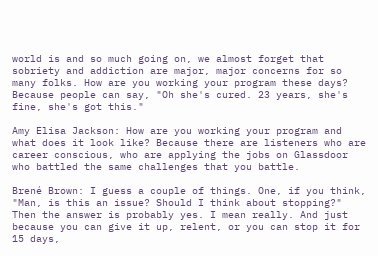world is and so much going on, we almost forget that sobriety and addiction are major, major concerns for so many folks. How are you working your program these days? Because people can say, "Oh she's cured. 23 years, she's fine, she's got this."

Amy Elisa Jackson: How are you working your program and what does it look like? Because there are listeners who are career conscious, who are applying the jobs on Glassdoor who battled the same challenges that you battle.

Brené Brown: I guess a couple of things. One, if you think, "Man, is this an issue? Should I think about stopping?" Then the answer is probably yes. I mean really. And just because you can give it up, relent, or you can stop it for 15 days,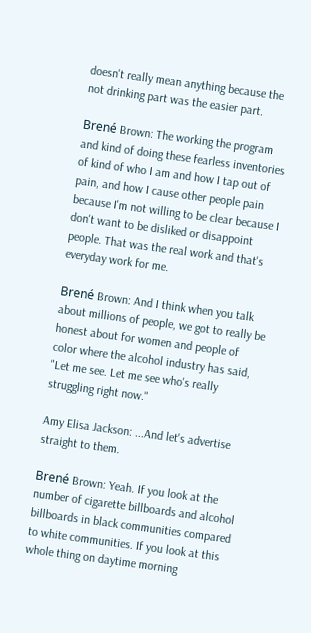doesn't really mean anything because the not drinking part was the easier part.

Brené Brown: The working the program and kind of doing these fearless inventories of kind of who I am and how I tap out of pain, and how I cause other people pain because I'm not willing to be clear because I don't want to be disliked or disappoint people. That was the real work and that's everyday work for me.

Brené Brown: And I think when you talk about millions of people, we got to really be honest about for women and people of color where the alcohol industry has said, "Let me see. Let me see who's really struggling right now."

Amy Elisa Jackson: ...And let's advertise straight to them.

Brené Brown: Yeah. If you look at the number of cigarette billboards and alcohol billboards in black communities compared to white communities. If you look at this whole thing on daytime morning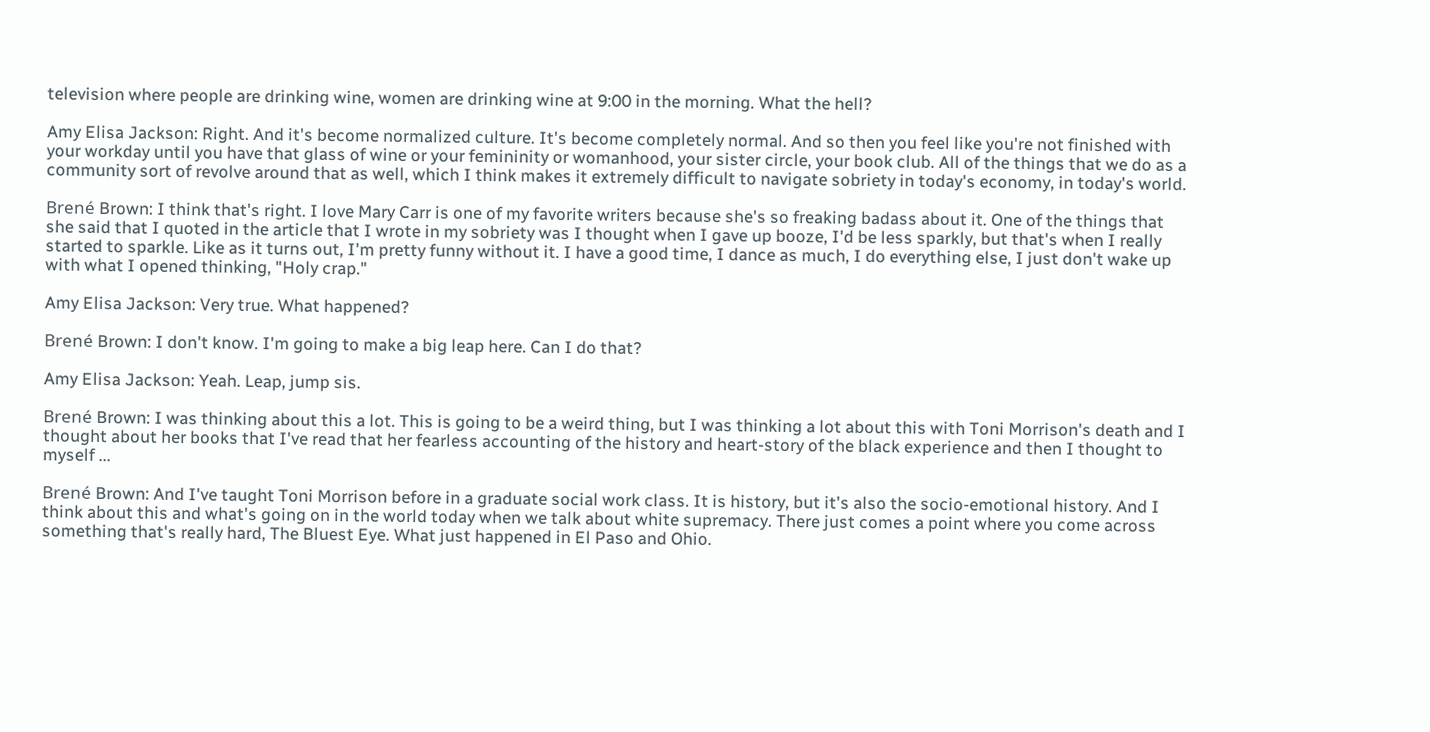television where people are drinking wine, women are drinking wine at 9:00 in the morning. What the hell?

Amy Elisa Jackson: Right. And it's become normalized culture. It's become completely normal. And so then you feel like you're not finished with your workday until you have that glass of wine or your femininity or womanhood, your sister circle, your book club. All of the things that we do as a community sort of revolve around that as well, which I think makes it extremely difficult to navigate sobriety in today's economy, in today's world.

Brené Brown: I think that's right. I love Mary Carr is one of my favorite writers because she's so freaking badass about it. One of the things that she said that I quoted in the article that I wrote in my sobriety was I thought when I gave up booze, I'd be less sparkly, but that's when I really started to sparkle. Like as it turns out, I'm pretty funny without it. I have a good time, I dance as much, I do everything else, I just don't wake up with what I opened thinking, "Holy crap."

Amy Elisa Jackson: Very true. What happened?

Brené Brown: I don't know. I'm going to make a big leap here. Can I do that?

Amy Elisa Jackson: Yeah. Leap, jump sis.

Brené Brown: I was thinking about this a lot. This is going to be a weird thing, but I was thinking a lot about this with Toni Morrison's death and I thought about her books that I've read that her fearless accounting of the history and heart-story of the black experience and then I thought to myself ...

Brené Brown: And I've taught Toni Morrison before in a graduate social work class. It is history, but it's also the socio-emotional history. And I think about this and what's going on in the world today when we talk about white supremacy. There just comes a point where you come across something that's really hard, The Bluest Eye. What just happened in El Paso and Ohio.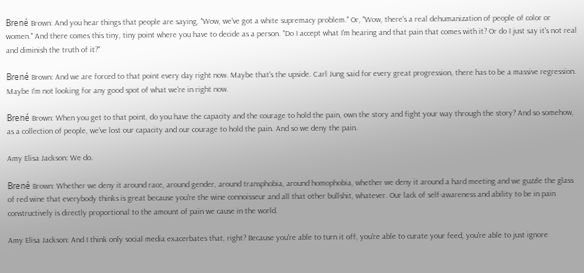Brené Brown: And you hear things that people are saying, "Wow, we've got a white supremacy problem." Or, "Wow, there's a real dehumanization of people of color or women." And there comes this tiny, tiny point where you have to decide as a person. "Do I accept what I'm hearing and that pain that comes with it? Or do I just say it's not real and diminish the truth of it?"

Brené Brown: And we are forced to that point every day right now. Maybe that's the upside. Carl Jung said for every great progression, there has to be a massive regression. Maybe I'm not looking for any good spot of what we're in right now.

Brené Brown: When you get to that point, do you have the capacity and the courage to hold the pain, own the story and fight your way through the story? And so somehow, as a collection of people, we've lost our capacity and our courage to hold the pain. And so we deny the pain.

Amy Elisa Jackson: We do.

Brené Brown: Whether we deny it around race, around gender, around transphobia, around homophobia, whether we deny it around a hard meeting and we guzzle the glass of red wine that everybody thinks is great because you're the wine connoisseur and all that other bullshit, whatever. Our lack of self-awareness and ability to be in pain constructively is directly proportional to the amount of pain we cause in the world.

Amy Elisa Jackson: And I think only social media exacerbates that, right? Because you're able to turn it off, you're able to curate your feed, you're able to just ignore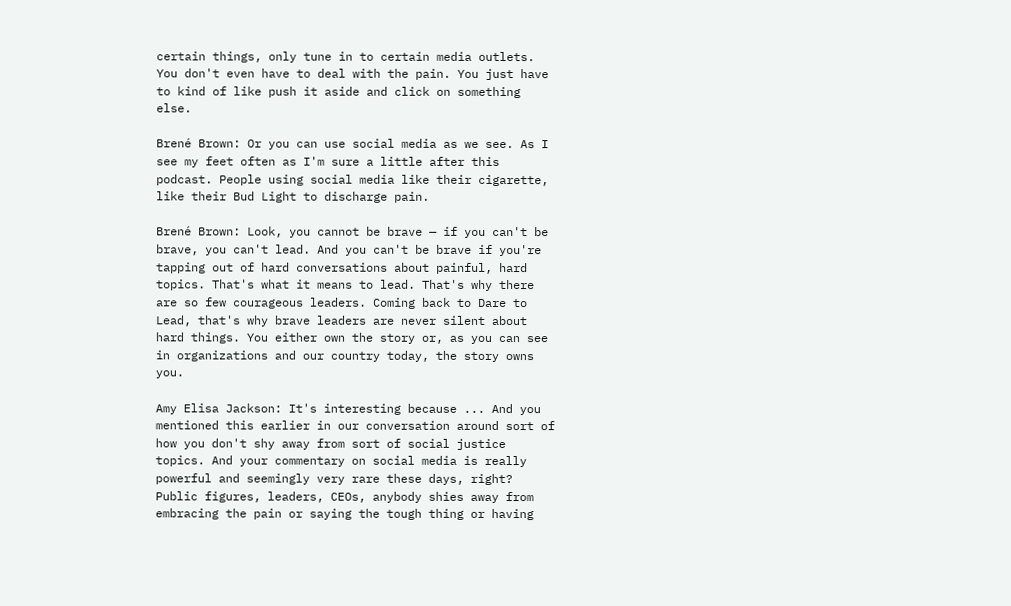certain things, only tune in to certain media outlets. You don't even have to deal with the pain. You just have to kind of like push it aside and click on something else.

Brené Brown: Or you can use social media as we see. As I see my feet often as I'm sure a little after this podcast. People using social media like their cigarette, like their Bud Light to discharge pain.

Brené Brown: Look, you cannot be brave — if you can't be brave, you can't lead. And you can't be brave if you're tapping out of hard conversations about painful, hard topics. That's what it means to lead. That's why there are so few courageous leaders. Coming back to Dare to Lead, that's why brave leaders are never silent about hard things. You either own the story or, as you can see in organizations and our country today, the story owns you.

Amy Elisa Jackson: It's interesting because ... And you mentioned this earlier in our conversation around sort of how you don't shy away from sort of social justice topics. And your commentary on social media is really powerful and seemingly very rare these days, right? Public figures, leaders, CEOs, anybody shies away from embracing the pain or saying the tough thing or having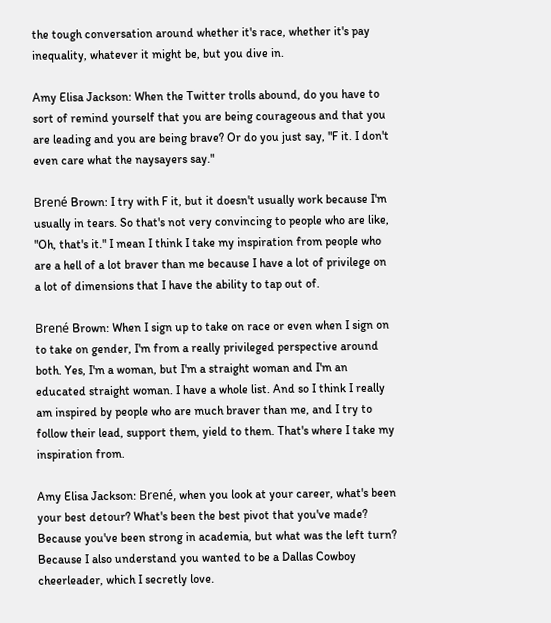the tough conversation around whether it's race, whether it's pay inequality, whatever it might be, but you dive in.

Amy Elisa Jackson: When the Twitter trolls abound, do you have to sort of remind yourself that you are being courageous and that you are leading and you are being brave? Or do you just say, "F it. I don't even care what the naysayers say."

Brené Brown: I try with F it, but it doesn't usually work because I'm usually in tears. So that's not very convincing to people who are like, "Oh, that's it." I mean I think I take my inspiration from people who are a hell of a lot braver than me because I have a lot of privilege on a lot of dimensions that I have the ability to tap out of.

Brené Brown: When I sign up to take on race or even when I sign on to take on gender, I'm from a really privileged perspective around both. Yes, I'm a woman, but I'm a straight woman and I'm an educated straight woman. I have a whole list. And so I think I really am inspired by people who are much braver than me, and I try to follow their lead, support them, yield to them. That's where I take my inspiration from.

Amy Elisa Jackson: Brené, when you look at your career, what's been your best detour? What's been the best pivot that you've made? Because you've been strong in academia, but what was the left turn? Because I also understand you wanted to be a Dallas Cowboy cheerleader, which I secretly love.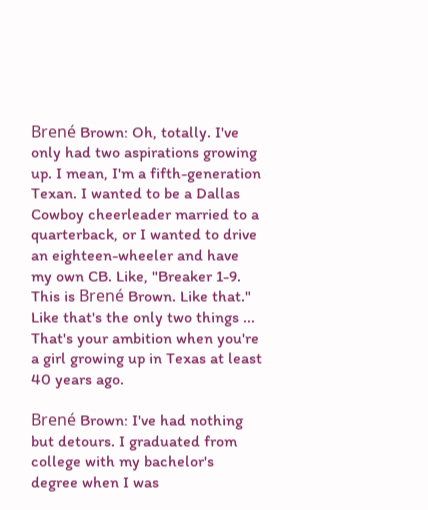Brené Brown: Oh, totally. I've only had two aspirations growing up. I mean, I'm a fifth-generation Texan. I wanted to be a Dallas Cowboy cheerleader married to a quarterback, or I wanted to drive an eighteen-wheeler and have my own CB. Like, "Breaker 1-9. This is Brené Brown. Like that." Like that's the only two things ... That's your ambition when you're a girl growing up in Texas at least 40 years ago.

Brené Brown: I've had nothing but detours. I graduated from college with my bachelor's degree when I was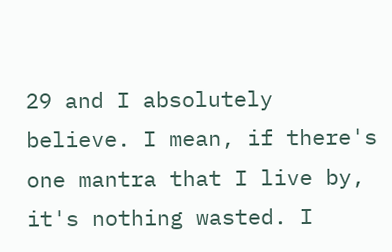29 and I absolutely believe. I mean, if there's one mantra that I live by, it's nothing wasted. I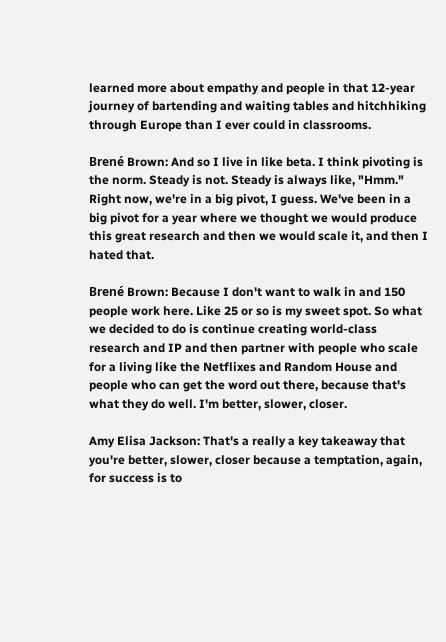learned more about empathy and people in that 12-year journey of bartending and waiting tables and hitchhiking through Europe than I ever could in classrooms.

Brené Brown: And so I live in like beta. I think pivoting is the norm. Steady is not. Steady is always like, "Hmm." Right now, we're in a big pivot, I guess. We've been in a big pivot for a year where we thought we would produce this great research and then we would scale it, and then I hated that.

Brené Brown: Because I don't want to walk in and 150 people work here. Like 25 or so is my sweet spot. So what we decided to do is continue creating world-class research and IP and then partner with people who scale for a living like the Netflixes and Random House and people who can get the word out there, because that's what they do well. I'm better, slower, closer.

Amy Elisa Jackson: That's a really a key takeaway that you're better, slower, closer because a temptation, again, for success is to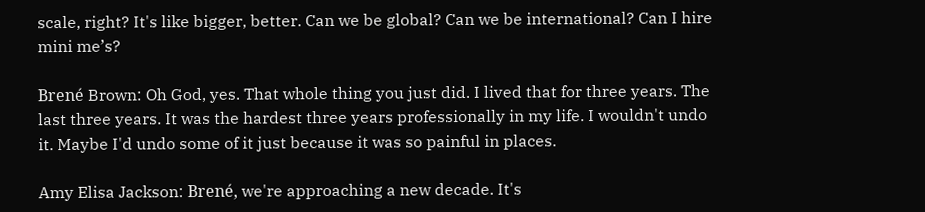scale, right? It's like bigger, better. Can we be global? Can we be international? Can I hire mini me’s?

Brené Brown: Oh God, yes. That whole thing you just did. I lived that for three years. The last three years. It was the hardest three years professionally in my life. I wouldn't undo it. Maybe I'd undo some of it just because it was so painful in places.

Amy Elisa Jackson: Brené, we're approaching a new decade. It's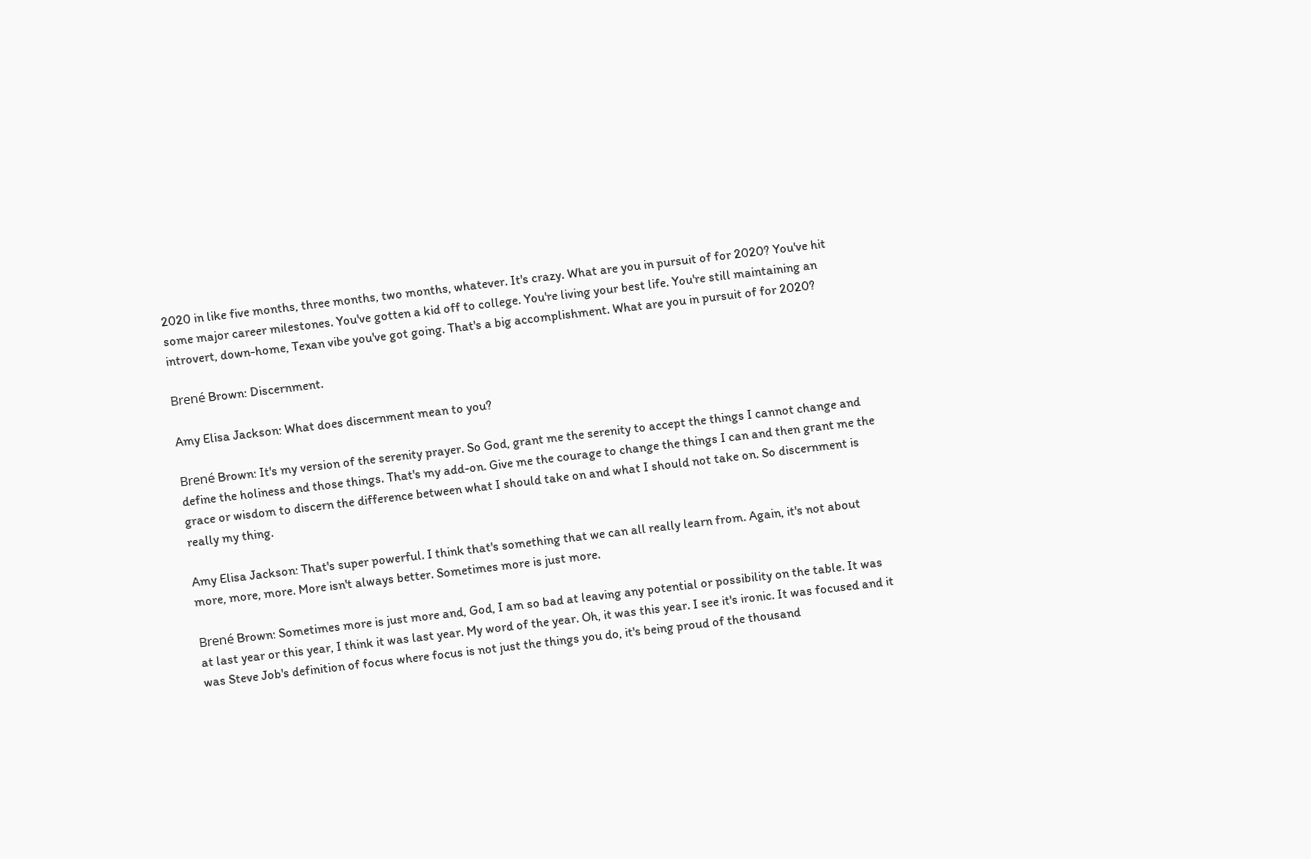2020 in like five months, three months, two months, whatever. It's crazy. What are you in pursuit of for 2020? You've hit some major career milestones. You've gotten a kid off to college. You're living your best life. You're still maintaining an introvert, down-home, Texan vibe you've got going. That's a big accomplishment. What are you in pursuit of for 2020?

Brené Brown: Discernment.

Amy Elisa Jackson: What does discernment mean to you?

Brené Brown: It's my version of the serenity prayer. So God, grant me the serenity to accept the things I cannot change and define the holiness and those things. That's my add-on. Give me the courage to change the things I can and then grant me the grace or wisdom to discern the difference between what I should take on and what I should not take on. So discernment is really my thing.

Amy Elisa Jackson: That's super powerful. I think that's something that we can all really learn from. Again, it's not about more, more, more. More isn't always better. Sometimes more is just more.

Brené Brown: Sometimes more is just more and, God, I am so bad at leaving any potential or possibility on the table. It was at last year or this year, I think it was last year. My word of the year. Oh, it was this year. I see it's ironic. It was focused and it was Steve Job's definition of focus where focus is not just the things you do, it's being proud of the thousand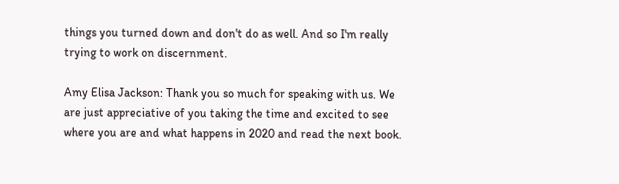things you turned down and don't do as well. And so I'm really trying to work on discernment.

Amy Elisa Jackson: Thank you so much for speaking with us. We are just appreciative of you taking the time and excited to see where you are and what happens in 2020 and read the next book.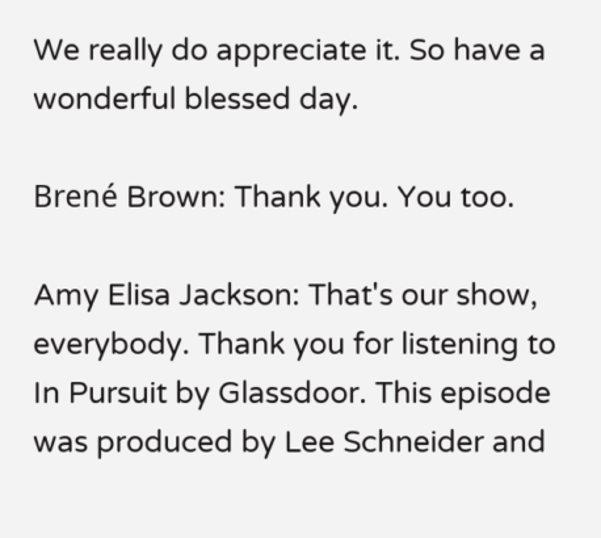We really do appreciate it. So have a wonderful blessed day.

Brené Brown: Thank you. You too.

Amy Elisa Jackson: That's our show, everybody. Thank you for listening to In Pursuit by Glassdoor. This episode was produced by Lee Schneider and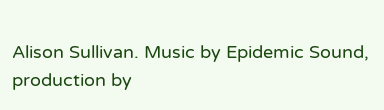Alison Sullivan. Music by Epidemic Sound, production by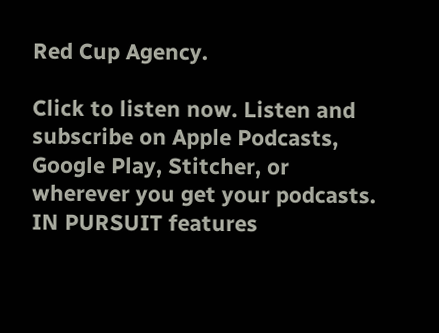Red Cup Agency.

Click to listen now. Listen and subscribe on Apple Podcasts, Google Play, Stitcher, or wherever you get your podcasts.  IN PURSUIT features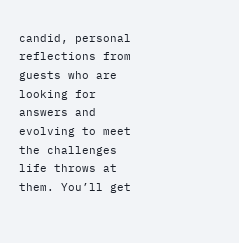candid, personal reflections from guests who are looking for answers and evolving to meet the challenges life throws at them. You’ll get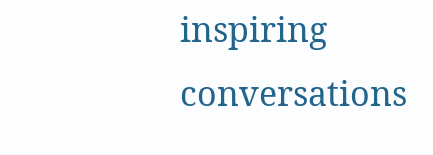inspiring conversations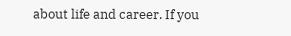about life and career. If you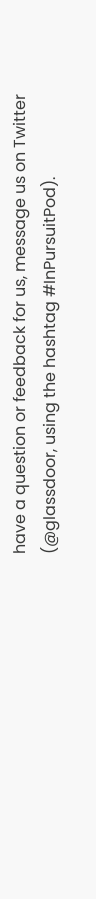have a question or feedback for us, message us on Twitter (@glassdoor, using the hashtag #InPursuitPod).